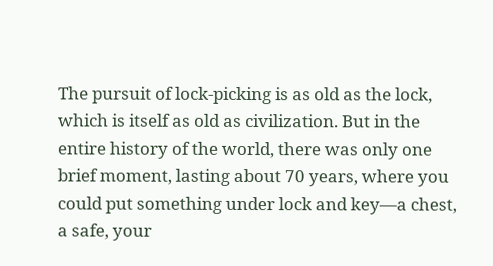The pursuit of lock-picking is as old as the lock, which is itself as old as civilization. But in the entire history of the world, there was only one brief moment, lasting about 70 years, where you could put something under lock and key—a chest, a safe, your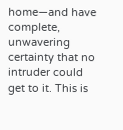home—and have complete, unwavering certainty that no intruder could get to it. This is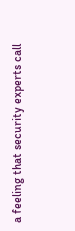a feeling that security experts call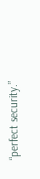“perfect security.”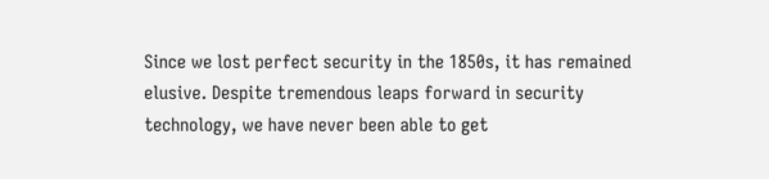Since we lost perfect security in the 1850s, it has remained elusive. Despite tremendous leaps forward in security technology, we have never been able to get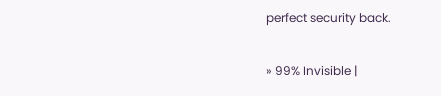perfect security back.

» 99% Invisible |